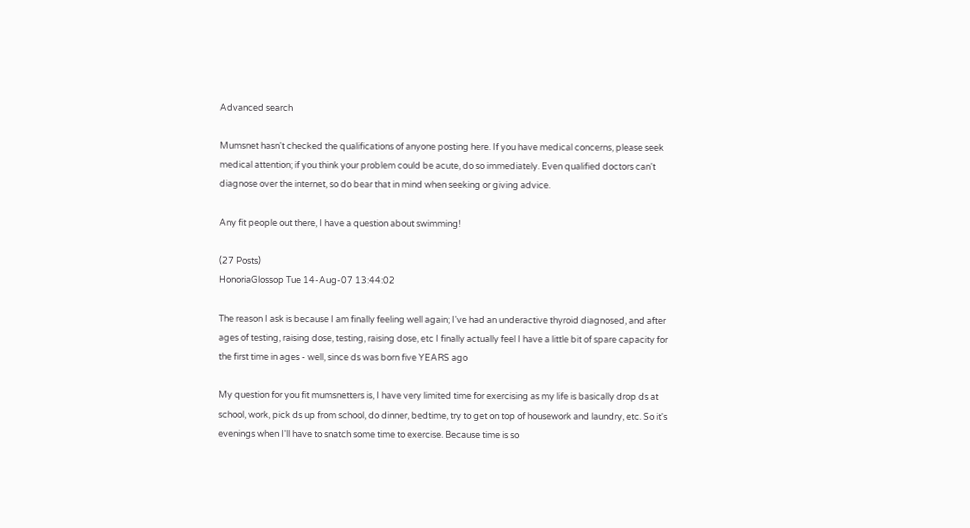Advanced search

Mumsnet hasn't checked the qualifications of anyone posting here. If you have medical concerns, please seek medical attention; if you think your problem could be acute, do so immediately. Even qualified doctors can't diagnose over the internet, so do bear that in mind when seeking or giving advice.

Any fit people out there, I have a question about swimming!

(27 Posts)
HonoriaGlossop Tue 14-Aug-07 13:44:02

The reason I ask is because I am finally feeling well again; I've had an underactive thyroid diagnosed, and after ages of testing, raising dose, testing, raising dose, etc I finally actually feel I have a little bit of spare capacity for the first time in ages - well, since ds was born five YEARS ago

My question for you fit mumsnetters is, I have very limited time for exercising as my life is basically drop ds at school, work, pick ds up from school, do dinner, bedtime, try to get on top of housework and laundry, etc. So it's evenings when I'll have to snatch some time to exercise. Because time is so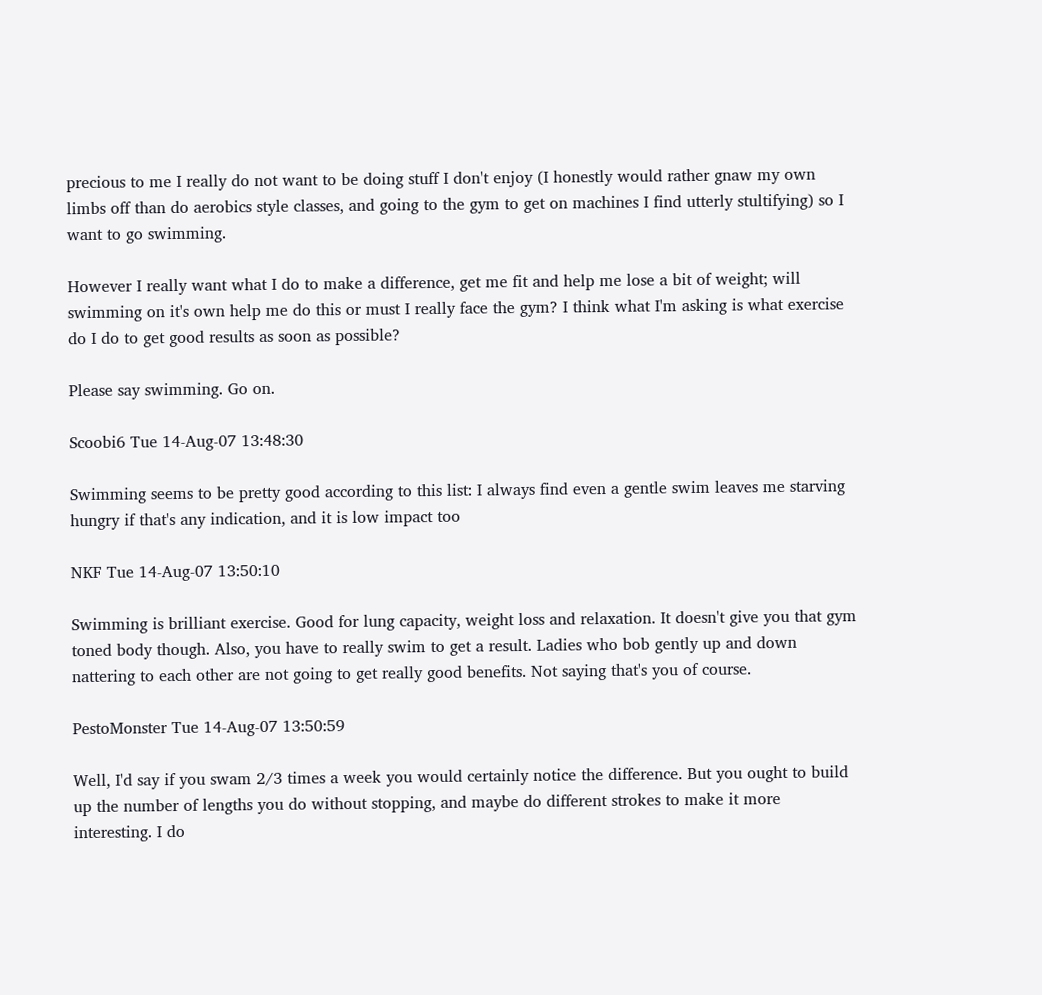precious to me I really do not want to be doing stuff I don't enjoy (I honestly would rather gnaw my own limbs off than do aerobics style classes, and going to the gym to get on machines I find utterly stultifying) so I want to go swimming.

However I really want what I do to make a difference, get me fit and help me lose a bit of weight; will swimming on it's own help me do this or must I really face the gym? I think what I'm asking is what exercise do I do to get good results as soon as possible?

Please say swimming. Go on.

Scoobi6 Tue 14-Aug-07 13:48:30

Swimming seems to be pretty good according to this list: I always find even a gentle swim leaves me starving hungry if that's any indication, and it is low impact too

NKF Tue 14-Aug-07 13:50:10

Swimming is brilliant exercise. Good for lung capacity, weight loss and relaxation. It doesn't give you that gym toned body though. Also, you have to really swim to get a result. Ladies who bob gently up and down nattering to each other are not going to get really good benefits. Not saying that's you of course.

PestoMonster Tue 14-Aug-07 13:50:59

Well, I'd say if you swam 2/3 times a week you would certainly notice the difference. But you ought to build up the number of lengths you do without stopping, and maybe do different strokes to make it more interesting. I do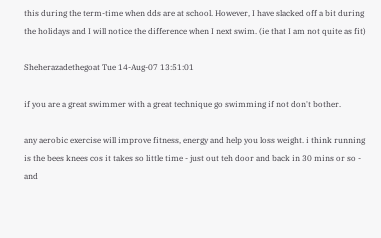this during the term-time when dds are at school. However, I have slacked off a bit during the holidays and I will notice the difference when I next swim. (ie that I am not quite as fit)

Sheherazadethegoat Tue 14-Aug-07 13:51:01

if you are a great swimmer with a great technique go swimming if not don't bother.

any aerobic exercise will improve fitness, energy and help you loss weight. i think running is the bees knees cos it takes so little time - just out teh door and back in 30 mins or so - and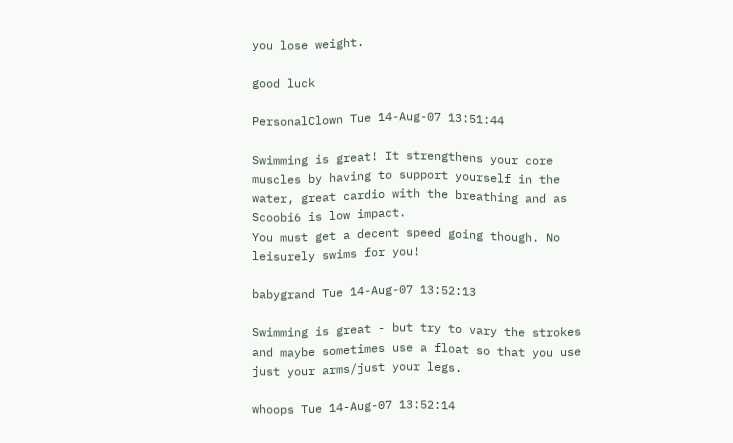you lose weight.

good luck

PersonalClown Tue 14-Aug-07 13:51:44

Swimming is great! It strengthens your core muscles by having to support yourself in the water, great cardio with the breathing and as Scoobi6 is low impact.
You must get a decent speed going though. No leisurely swims for you!

babygrand Tue 14-Aug-07 13:52:13

Swimming is great - but try to vary the strokes and maybe sometimes use a float so that you use just your arms/just your legs.

whoops Tue 14-Aug-07 13:52:14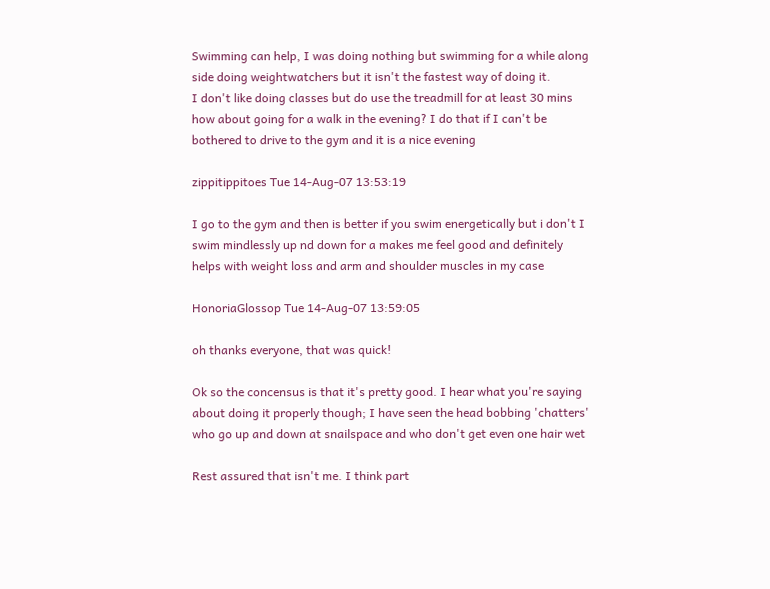Swimming can help, I was doing nothing but swimming for a while along side doing weightwatchers but it isn't the fastest way of doing it.
I don't like doing classes but do use the treadmill for at least 30 mins how about going for a walk in the evening? I do that if I can't be bothered to drive to the gym and it is a nice evening

zippitippitoes Tue 14-Aug-07 13:53:19

I go to the gym and then is better if you swim energetically but i don't I swim mindlessly up nd down for a makes me feel good and definitely helps with weight loss and arm and shoulder muscles in my case

HonoriaGlossop Tue 14-Aug-07 13:59:05

oh thanks everyone, that was quick!

Ok so the concensus is that it's pretty good. I hear what you're saying about doing it properly though; I have seen the head bobbing 'chatters' who go up and down at snailspace and who don't get even one hair wet

Rest assured that isn't me. I think part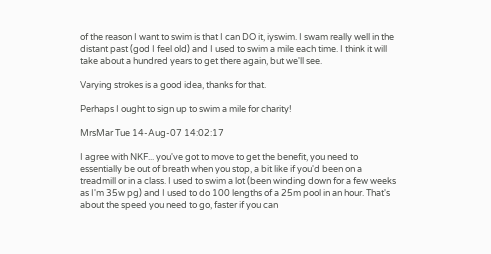of the reason I want to swim is that I can DO it, iyswim. I swam really well in the distant past (god I feel old) and I used to swim a mile each time. I think it will take about a hundred years to get there again, but we'll see.

Varying strokes is a good idea, thanks for that.

Perhaps I ought to sign up to swim a mile for charity!

MrsMar Tue 14-Aug-07 14:02:17

I agree with NKF... you've got to move to get the benefit, you need to essentially be out of breath when you stop, a bit like if you'd been on a treadmill or in a class. I used to swim a lot (been winding down for a few weeks as I'm 35w pg) and I used to do 100 lengths of a 25m pool in an hour. That's about the speed you need to go, faster if you can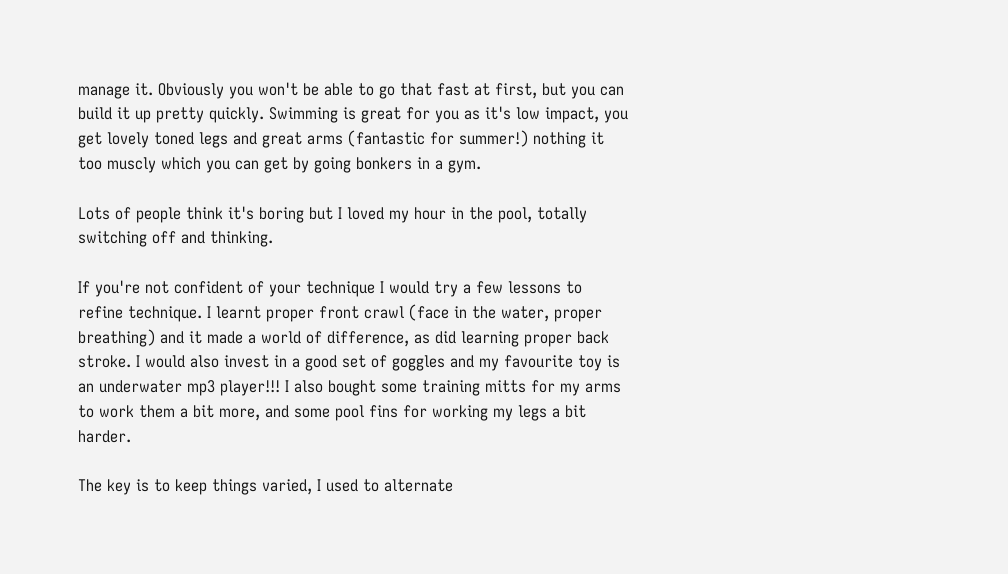manage it. Obviously you won't be able to go that fast at first, but you can build it up pretty quickly. Swimming is great for you as it's low impact, you get lovely toned legs and great arms (fantastic for summer!) nothing it too muscly which you can get by going bonkers in a gym.

Lots of people think it's boring but I loved my hour in the pool, totally switching off and thinking.

If you're not confident of your technique I would try a few lessons to refine technique. I learnt proper front crawl (face in the water, proper breathing) and it made a world of difference, as did learning proper back stroke. I would also invest in a good set of goggles and my favourite toy is an underwater mp3 player!!! I also bought some training mitts for my arms to work them a bit more, and some pool fins for working my legs a bit harder.

The key is to keep things varied, I used to alternate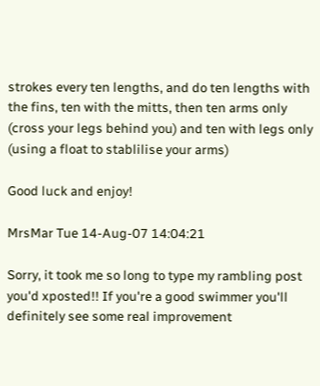strokes every ten lengths, and do ten lengths with the fins, ten with the mitts, then ten arms only (cross your legs behind you) and ten with legs only (using a float to stablilise your arms)

Good luck and enjoy!

MrsMar Tue 14-Aug-07 14:04:21

Sorry, it took me so long to type my rambling post you'd xposted!! If you're a good swimmer you'll definitely see some real improvement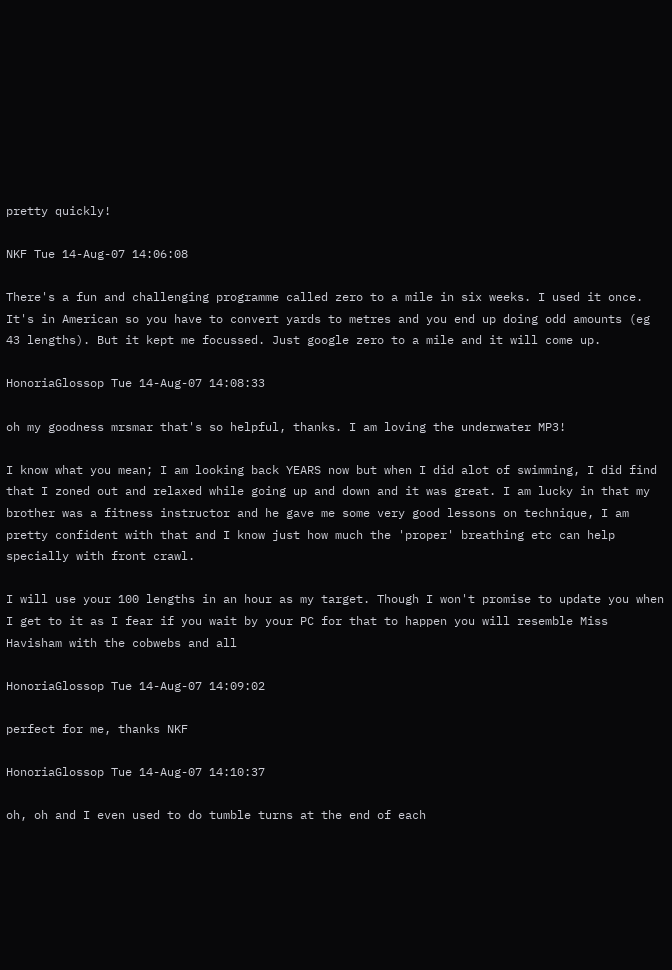pretty quickly!

NKF Tue 14-Aug-07 14:06:08

There's a fun and challenging programme called zero to a mile in six weeks. I used it once. It's in American so you have to convert yards to metres and you end up doing odd amounts (eg 43 lengths). But it kept me focussed. Just google zero to a mile and it will come up.

HonoriaGlossop Tue 14-Aug-07 14:08:33

oh my goodness mrsmar that's so helpful, thanks. I am loving the underwater MP3!

I know what you mean; I am looking back YEARS now but when I did alot of swimming, I did find that I zoned out and relaxed while going up and down and it was great. I am lucky in that my brother was a fitness instructor and he gave me some very good lessons on technique, I am pretty confident with that and I know just how much the 'proper' breathing etc can help specially with front crawl.

I will use your 100 lengths in an hour as my target. Though I won't promise to update you when I get to it as I fear if you wait by your PC for that to happen you will resemble Miss Havisham with the cobwebs and all

HonoriaGlossop Tue 14-Aug-07 14:09:02

perfect for me, thanks NKF

HonoriaGlossop Tue 14-Aug-07 14:10:37

oh, oh and I even used to do tumble turns at the end of each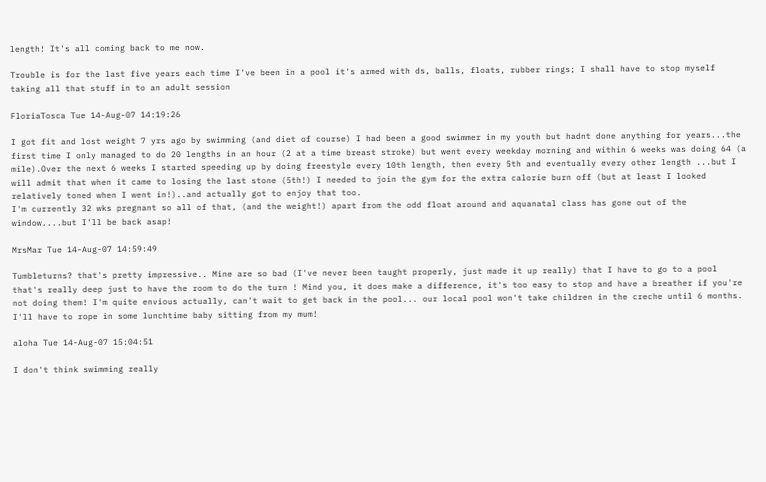length! It's all coming back to me now.

Trouble is for the last five years each time I've been in a pool it's armed with ds, balls, floats, rubber rings; I shall have to stop myself taking all that stuff in to an adult session

FloriaTosca Tue 14-Aug-07 14:19:26

I got fit and lost weight 7 yrs ago by swimming (and diet of course) I had been a good swimmer in my youth but hadnt done anything for years...the first time I only managed to do 20 lengths in an hour (2 at a time breast stroke) but went every weekday morning and within 6 weeks was doing 64 (a mile).Over the next 6 weeks I started speeding up by doing freestyle every 10th length, then every 5th and eventually every other length ...but I will admit that when it came to losing the last stone (5th!) I needed to join the gym for the extra calorie burn off (but at least I looked relatively toned when I went in!)..and actually got to enjoy that too.
I'm currently 32 wks pregnant so all of that, (and the weight!) apart from the odd float around and aquanatal class has gone out of the window....but I'll be back asap!

MrsMar Tue 14-Aug-07 14:59:49

Tumbleturns? that's pretty impressive.. Mine are so bad (I've never been taught properly, just made it up really) that I have to go to a pool that's really deep just to have the room to do the turn ! Mind you, it does make a difference, it's too easy to stop and have a breather if you're not doing them! I'm quite envious actually, can't wait to get back in the pool... our local pool won't take children in the creche until 6 months. I'll have to rope in some lunchtime baby sitting from my mum!

aloha Tue 14-Aug-07 15:04:51

I don't think swimming really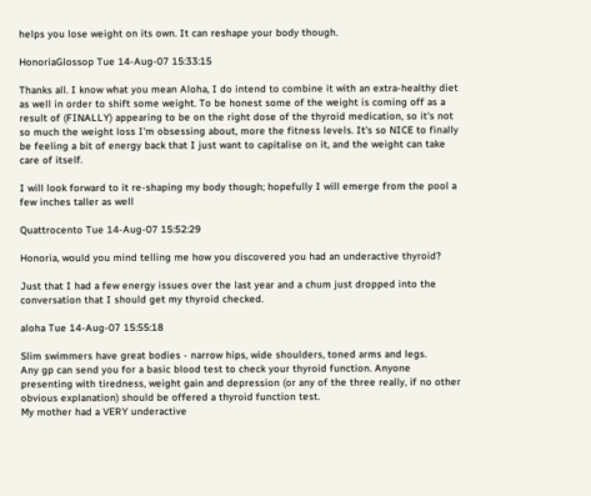helps you lose weight on its own. It can reshape your body though.

HonoriaGlossop Tue 14-Aug-07 15:33:15

Thanks all. I know what you mean Aloha, I do intend to combine it with an extra-healthy diet as well in order to shift some weight. To be honest some of the weight is coming off as a result of (FINALLY) appearing to be on the right dose of the thyroid medication, so it's not so much the weight loss I'm obsessing about, more the fitness levels. It's so NICE to finally be feeling a bit of energy back that I just want to capitalise on it, and the weight can take care of itself.

I will look forward to it re-shaping my body though; hopefully I will emerge from the pool a few inches taller as well

Quattrocento Tue 14-Aug-07 15:52:29

Honoria, would you mind telling me how you discovered you had an underactive thyroid?

Just that I had a few energy issues over the last year and a chum just dropped into the conversation that I should get my thyroid checked.

aloha Tue 14-Aug-07 15:55:18

Slim swimmers have great bodies - narrow hips, wide shoulders, toned arms and legs.
Any gp can send you for a basic blood test to check your thyroid function. Anyone presenting with tiredness, weight gain and depression (or any of the three really, if no other obvious explanation) should be offered a thyroid function test.
My mother had a VERY underactive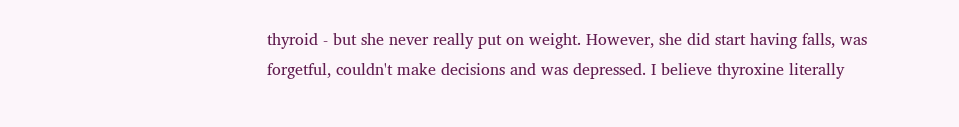thyroid - but she never really put on weight. However, she did start having falls, was forgetful, couldn't make decisions and was depressed. I believe thyroxine literally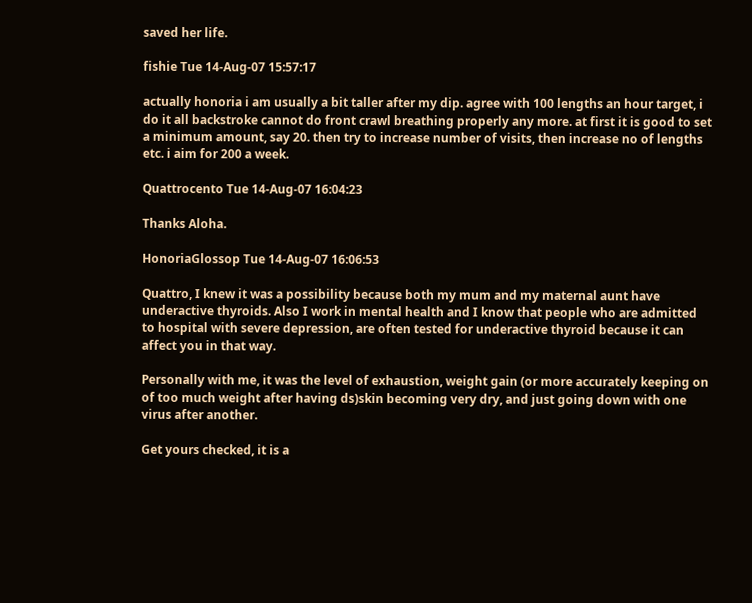saved her life.

fishie Tue 14-Aug-07 15:57:17

actually honoria i am usually a bit taller after my dip. agree with 100 lengths an hour target, i do it all backstroke cannot do front crawl breathing properly any more. at first it is good to set a minimum amount, say 20. then try to increase number of visits, then increase no of lengths etc. i aim for 200 a week.

Quattrocento Tue 14-Aug-07 16:04:23

Thanks Aloha.

HonoriaGlossop Tue 14-Aug-07 16:06:53

Quattro, I knew it was a possibility because both my mum and my maternal aunt have underactive thyroids. Also I work in mental health and I know that people who are admitted to hospital with severe depression, are often tested for underactive thyroid because it can affect you in that way.

Personally with me, it was the level of exhaustion, weight gain (or more accurately keeping on of too much weight after having ds)skin becoming very dry, and just going down with one virus after another.

Get yours checked, it is a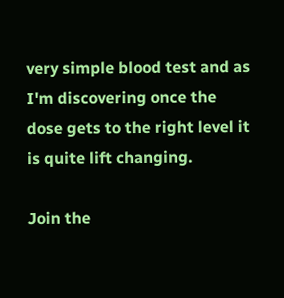very simple blood test and as I'm discovering once the dose gets to the right level it is quite lift changing.

Join the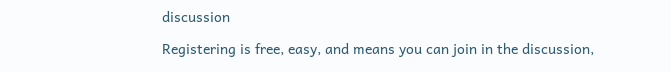discussion

Registering is free, easy, and means you can join in the discussion,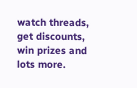watch threads, get discounts, win prizes and lots more.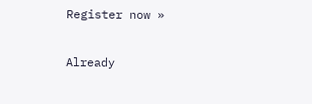Register now »

Already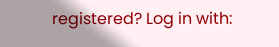registered? Log in with: